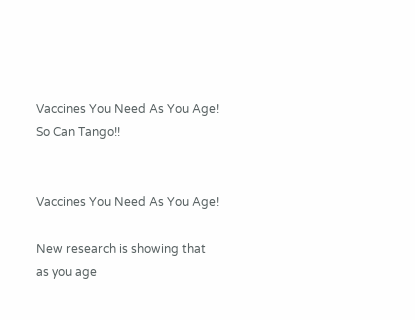Vaccines You Need As You Age! So Can Tango!!


Vaccines You Need As You Age!

New research is showing that as you age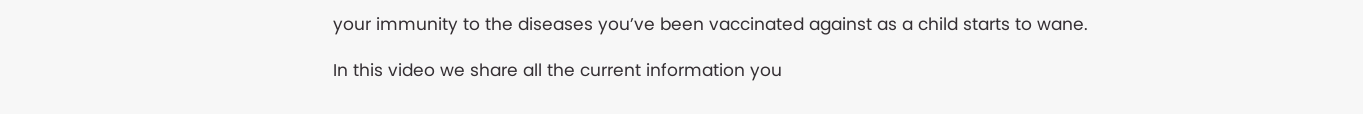your immunity to the diseases you’ve been vaccinated against as a child starts to wane.

In this video we share all the current information you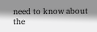need to know about the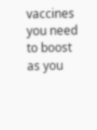vaccines you need to boost as you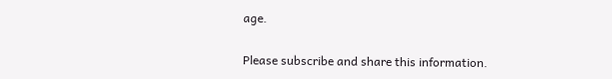age.

Please subscribe and share this information.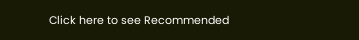Click here to see Recommended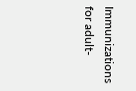Immunizations for adult-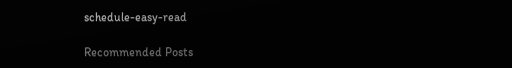schedule-easy-read

Recommended Posts